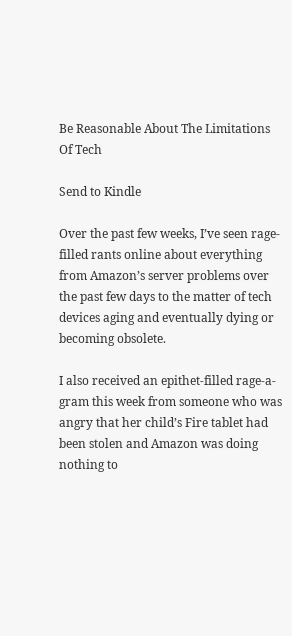Be Reasonable About The Limitations Of Tech

Send to Kindle

Over the past few weeks, I’ve seen rage-filled rants online about everything from Amazon’s server problems over the past few days to the matter of tech devices aging and eventually dying or becoming obsolete.

I also received an epithet-filled rage-a-gram this week from someone who was angry that her child’s Fire tablet had been stolen and Amazon was doing nothing to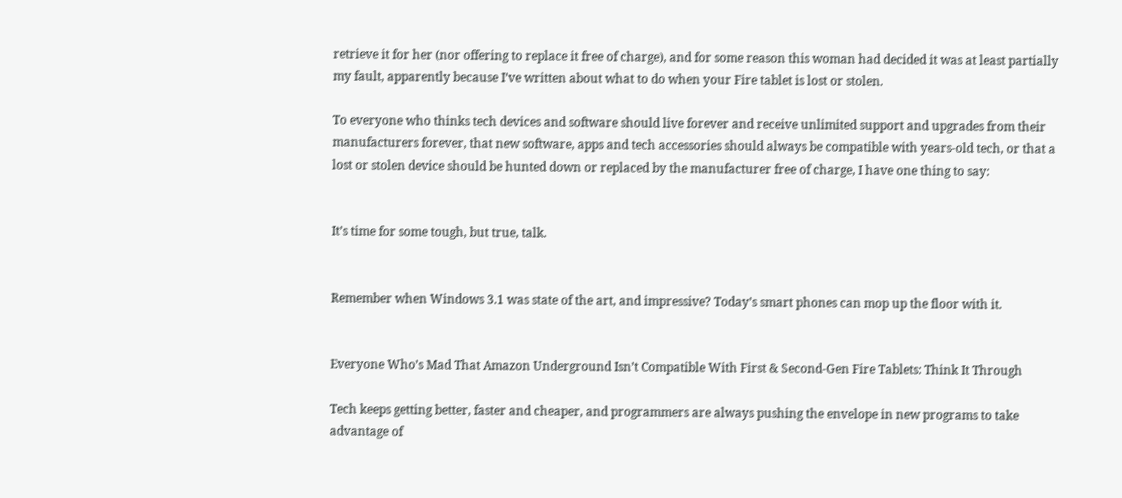retrieve it for her (nor offering to replace it free of charge), and for some reason this woman had decided it was at least partially my fault, apparently because I’ve written about what to do when your Fire tablet is lost or stolen.

To everyone who thinks tech devices and software should live forever and receive unlimited support and upgrades from their manufacturers forever, that new software, apps and tech accessories should always be compatible with years-old tech, or that a lost or stolen device should be hunted down or replaced by the manufacturer free of charge, I have one thing to say:


It’s time for some tough, but true, talk.


Remember when Windows 3.1 was state of the art, and impressive? Today’s smart phones can mop up the floor with it.


Everyone Who’s Mad That Amazon Underground Isn’t Compatible With First & Second-Gen Fire Tablets: Think It Through

Tech keeps getting better, faster and cheaper, and programmers are always pushing the envelope in new programs to take advantage of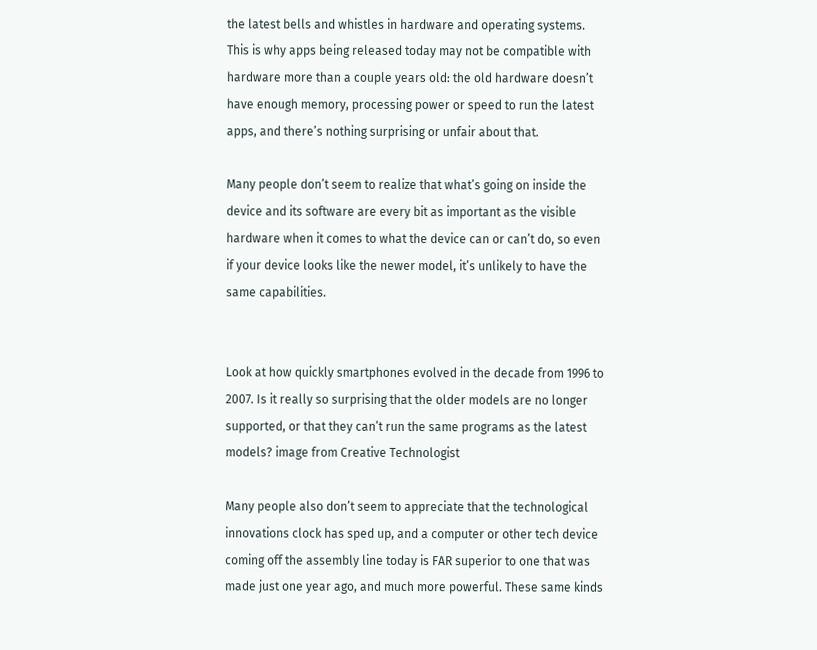the latest bells and whistles in hardware and operating systems. This is why apps being released today may not be compatible with hardware more than a couple years old: the old hardware doesn’t have enough memory, processing power or speed to run the latest apps, and there’s nothing surprising or unfair about that.

Many people don’t seem to realize that what’s going on inside the device and its software are every bit as important as the visible hardware when it comes to what the device can or can’t do, so even if your device looks like the newer model, it’s unlikely to have the same capabilities.


Look at how quickly smartphones evolved in the decade from 1996 to 2007. Is it really so surprising that the older models are no longer supported, or that they can’t run the same programs as the latest models? image from Creative Technologist

Many people also don’t seem to appreciate that the technological innovations clock has sped up, and a computer or other tech device coming off the assembly line today is FAR superior to one that was made just one year ago, and much more powerful. These same kinds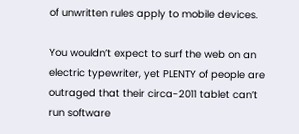of unwritten rules apply to mobile devices.

You wouldn’t expect to surf the web on an electric typewriter, yet PLENTY of people are outraged that their circa-2011 tablet can’t run software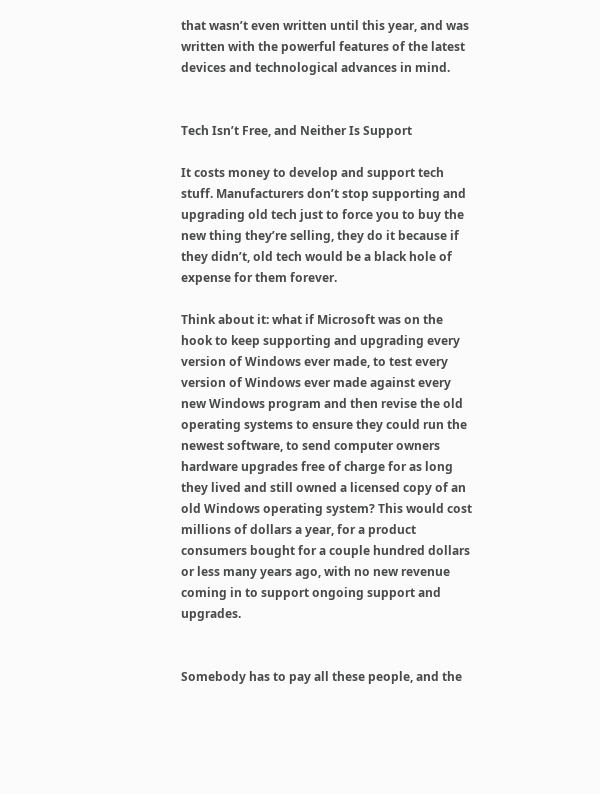that wasn’t even written until this year, and was written with the powerful features of the latest devices and technological advances in mind.


Tech Isn’t Free, and Neither Is Support

It costs money to develop and support tech stuff. Manufacturers don’t stop supporting and upgrading old tech just to force you to buy the new thing they’re selling, they do it because if they didn’t, old tech would be a black hole of expense for them forever.

Think about it: what if Microsoft was on the hook to keep supporting and upgrading every version of Windows ever made, to test every version of Windows ever made against every new Windows program and then revise the old operating systems to ensure they could run the newest software, to send computer owners hardware upgrades free of charge for as long they lived and still owned a licensed copy of an old Windows operating system? This would cost millions of dollars a year, for a product consumers bought for a couple hundred dollars or less many years ago, with no new revenue coming in to support ongoing support and upgrades.


Somebody has to pay all these people, and the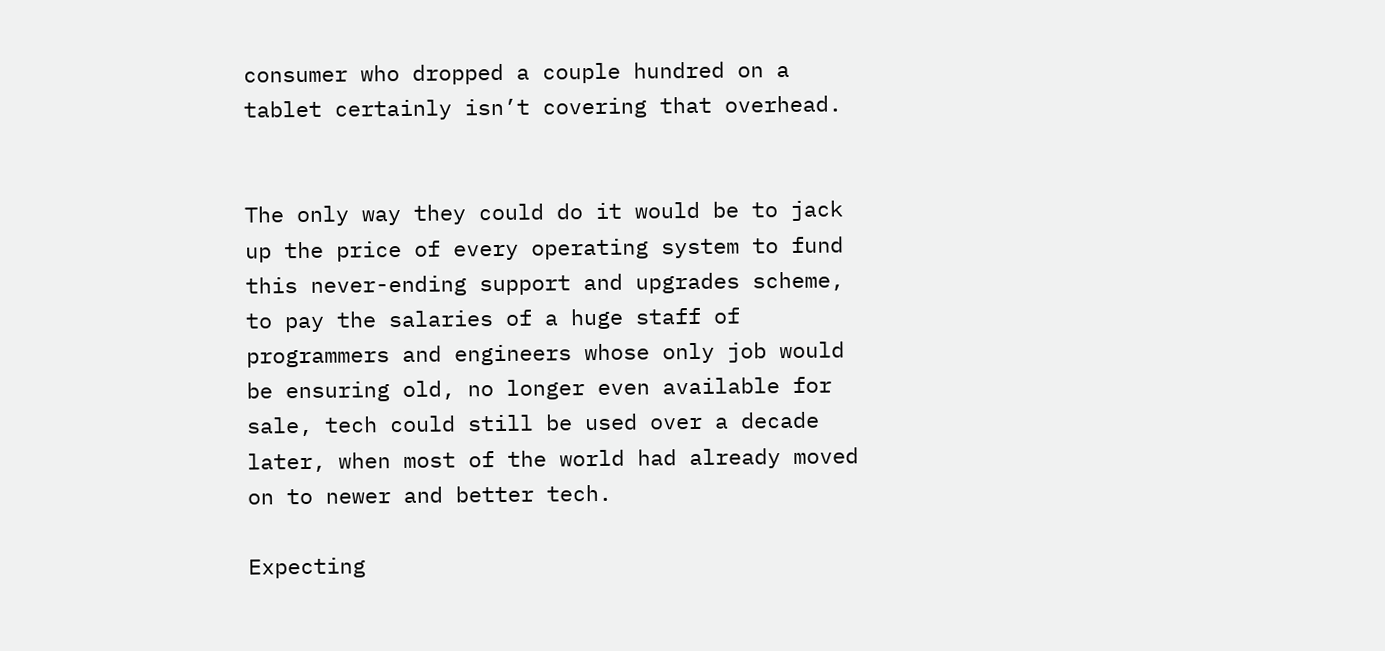consumer who dropped a couple hundred on a tablet certainly isn’t covering that overhead.


The only way they could do it would be to jack up the price of every operating system to fund this never-ending support and upgrades scheme, to pay the salaries of a huge staff of programmers and engineers whose only job would be ensuring old, no longer even available for sale, tech could still be used over a decade later, when most of the world had already moved on to newer and better tech.

Expecting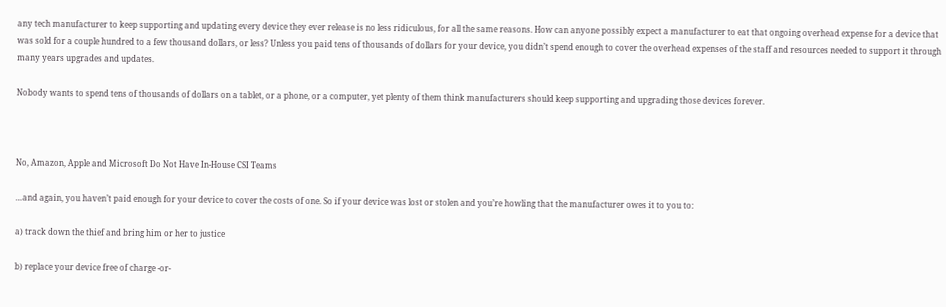any tech manufacturer to keep supporting and updating every device they ever release is no less ridiculous, for all the same reasons. How can anyone possibly expect a manufacturer to eat that ongoing overhead expense for a device that was sold for a couple hundred to a few thousand dollars, or less? Unless you paid tens of thousands of dollars for your device, you didn’t spend enough to cover the overhead expenses of the staff and resources needed to support it through many years upgrades and updates.

Nobody wants to spend tens of thousands of dollars on a tablet, or a phone, or a computer, yet plenty of them think manufacturers should keep supporting and upgrading those devices forever.



No, Amazon, Apple and Microsoft Do Not Have In-House CSI Teams

…and again, you haven’t paid enough for your device to cover the costs of one. So if your device was lost or stolen and you’re howling that the manufacturer owes it to you to:

a) track down the thief and bring him or her to justice

b) replace your device free of charge -or-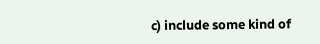c) include some kind of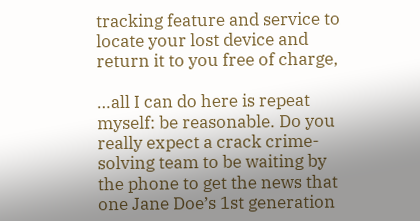tracking feature and service to locate your lost device and return it to you free of charge,

…all I can do here is repeat myself: be reasonable. Do you really expect a crack crime-solving team to be waiting by the phone to get the news that one Jane Doe’s 1st generation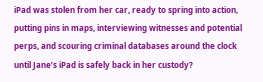iPad was stolen from her car, ready to spring into action, putting pins in maps, interviewing witnesses and potential perps, and scouring criminal databases around the clock until Jane’s iPad is safely back in her custody?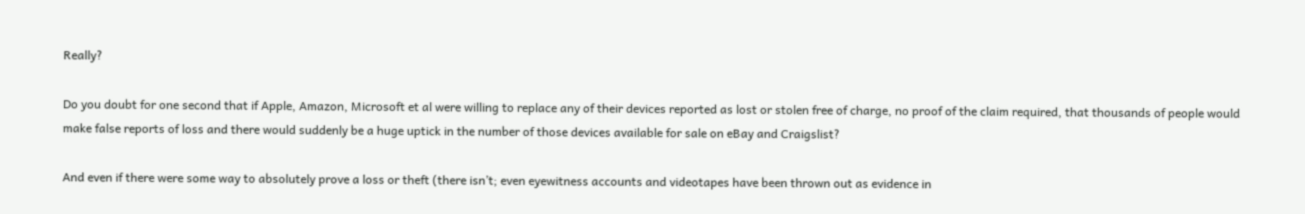Really?

Do you doubt for one second that if Apple, Amazon, Microsoft et al were willing to replace any of their devices reported as lost or stolen free of charge, no proof of the claim required, that thousands of people would make false reports of loss and there would suddenly be a huge uptick in the number of those devices available for sale on eBay and Craigslist?

And even if there were some way to absolutely prove a loss or theft (there isn’t; even eyewitness accounts and videotapes have been thrown out as evidence in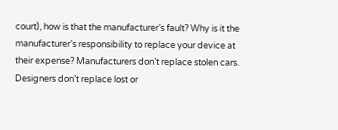court), how is that the manufacturer’s fault? Why is it the manufacturer’s responsibility to replace your device at their expense? Manufacturers don’t replace stolen cars. Designers don’t replace lost or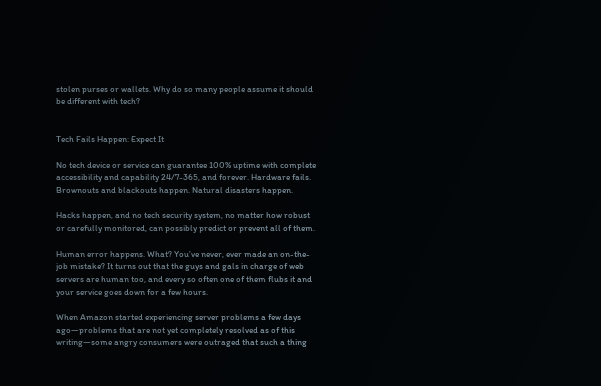stolen purses or wallets. Why do so many people assume it should be different with tech?


Tech Fails Happen: Expect It

No tech device or service can guarantee 100% uptime with complete accessibility and capability 24/7-365, and forever. Hardware fails. Brownouts and blackouts happen. Natural disasters happen.

Hacks happen, and no tech security system, no matter how robust or carefully monitored, can possibly predict or prevent all of them.

Human error happens. What? You’ve never, ever made an on-the-job mistake? It turns out that the guys and gals in charge of web servers are human too, and every so often one of them flubs it and your service goes down for a few hours.

When Amazon started experiencing server problems a few days ago—problems that are not yet completely resolved as of this writing—some angry consumers were outraged that such a thing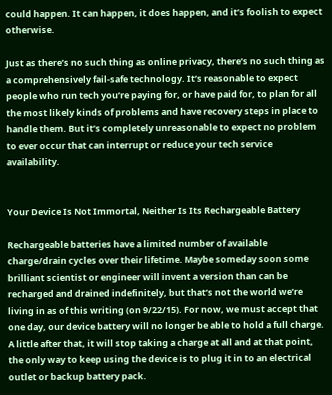could happen. It can happen, it does happen, and it’s foolish to expect otherwise.

Just as there’s no such thing as online privacy, there’s no such thing as a comprehensively fail-safe technology. It’s reasonable to expect people who run tech you’re paying for, or have paid for, to plan for all the most likely kinds of problems and have recovery steps in place to handle them. But it’s completely unreasonable to expect no problem to ever occur that can interrupt or reduce your tech service availability.


Your Device Is Not Immortal, Neither Is Its Rechargeable Battery

Rechargeable batteries have a limited number of available charge/drain cycles over their lifetime. Maybe someday soon some brilliant scientist or engineer will invent a version than can be recharged and drained indefinitely, but that’s not the world we’re living in as of this writing (on 9/22/15). For now, we must accept that one day, our device battery will no longer be able to hold a full charge. A little after that, it will stop taking a charge at all and at that point, the only way to keep using the device is to plug it in to an electrical outlet or backup battery pack.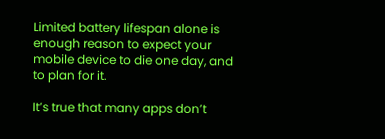Limited battery lifespan alone is enough reason to expect your mobile device to die one day, and to plan for it.

It’s true that many apps don’t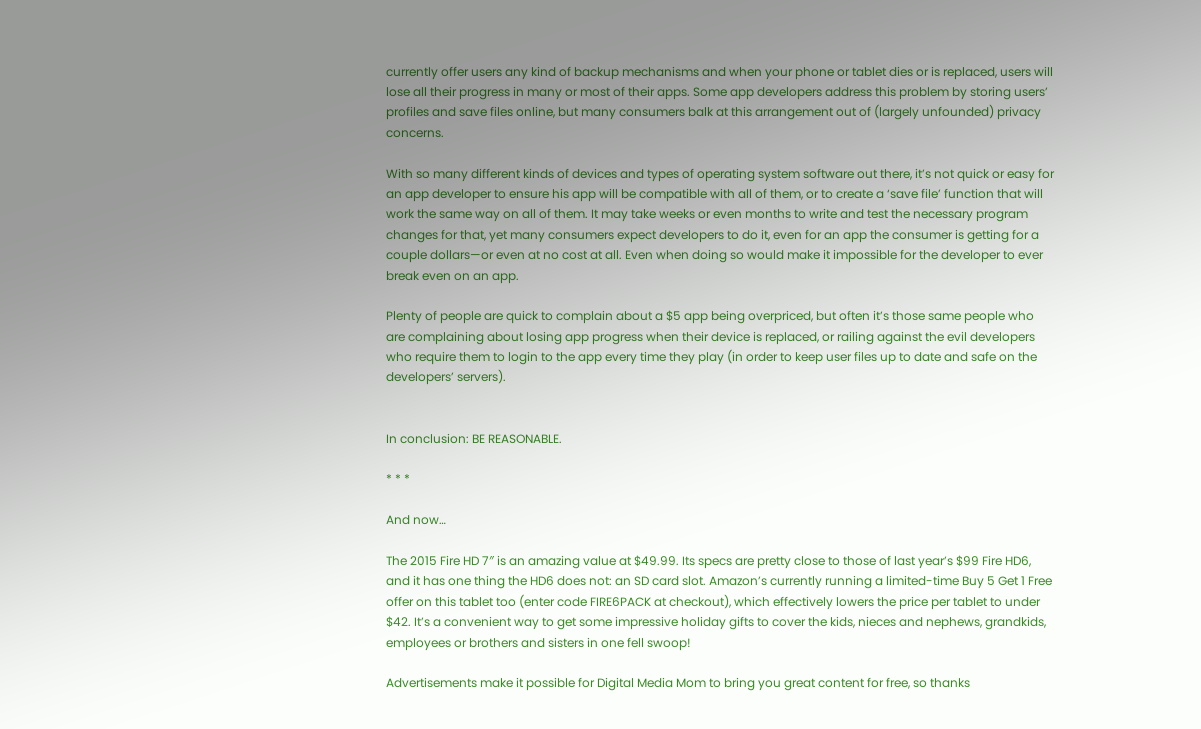currently offer users any kind of backup mechanisms and when your phone or tablet dies or is replaced, users will lose all their progress in many or most of their apps. Some app developers address this problem by storing users’ profiles and save files online, but many consumers balk at this arrangement out of (largely unfounded) privacy concerns.

With so many different kinds of devices and types of operating system software out there, it’s not quick or easy for an app developer to ensure his app will be compatible with all of them, or to create a ‘save file’ function that will work the same way on all of them. It may take weeks or even months to write and test the necessary program changes for that, yet many consumers expect developers to do it, even for an app the consumer is getting for a couple dollars—or even at no cost at all. Even when doing so would make it impossible for the developer to ever break even on an app.

Plenty of people are quick to complain about a $5 app being overpriced, but often it’s those same people who are complaining about losing app progress when their device is replaced, or railing against the evil developers who require them to login to the app every time they play (in order to keep user files up to date and safe on the developers’ servers).


In conclusion: BE REASONABLE.

* * *

And now…

The 2015 Fire HD 7″ is an amazing value at $49.99. Its specs are pretty close to those of last year’s $99 Fire HD6, and it has one thing the HD6 does not: an SD card slot. Amazon’s currently running a limited-time Buy 5 Get 1 Free offer on this tablet too (enter code FIRE6PACK at checkout), which effectively lowers the price per tablet to under $42. It’s a convenient way to get some impressive holiday gifts to cover the kids, nieces and nephews, grandkids, employees or brothers and sisters in one fell swoop!

Advertisements make it possible for Digital Media Mom to bring you great content for free, so thanks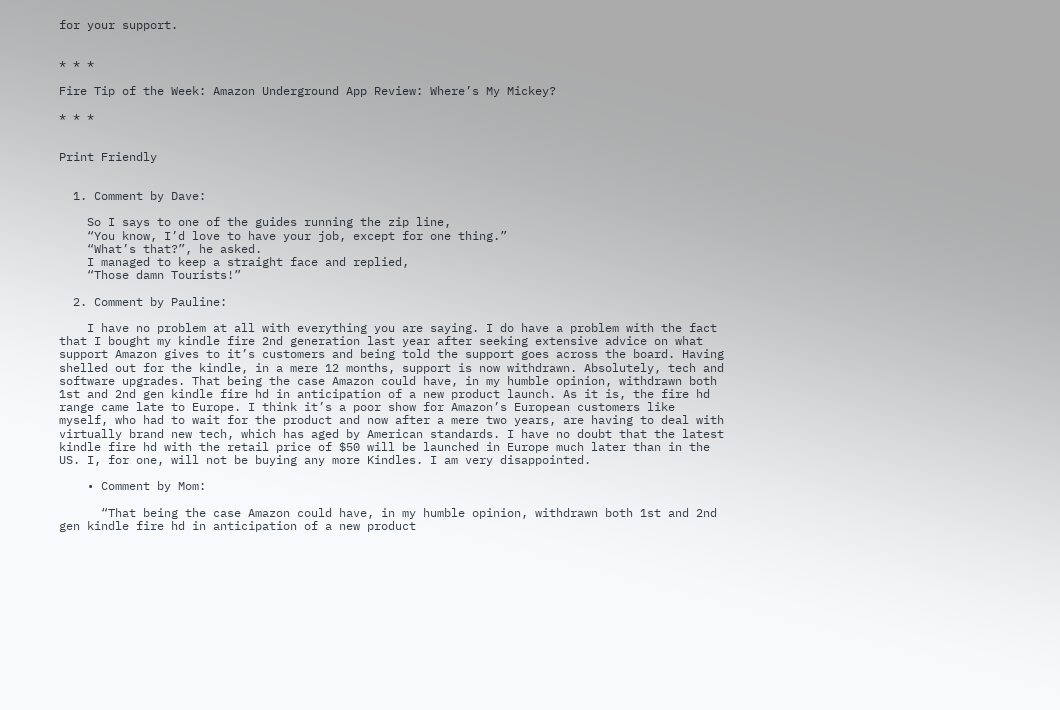for your support.


* * *

Fire Tip of the Week: Amazon Underground App Review: Where’s My Mickey?

* * *


Print Friendly


  1. Comment by Dave:

    So I says to one of the guides running the zip line,
    “You know, I’d love to have your job, except for one thing.”
    “What’s that?”, he asked.
    I managed to keep a straight face and replied,
    “Those damn Tourists!”

  2. Comment by Pauline:

    I have no problem at all with everything you are saying. I do have a problem with the fact that I bought my kindle fire 2nd generation last year after seeking extensive advice on what support Amazon gives to it’s customers and being told the support goes across the board. Having shelled out for the kindle, in a mere 12 months, support is now withdrawn. Absolutely, tech and software upgrades. That being the case Amazon could have, in my humble opinion, withdrawn both 1st and 2nd gen kindle fire hd in anticipation of a new product launch. As it is, the fire hd range came late to Europe. I think it’s a poor show for Amazon’s European customers like myself, who had to wait for the product and now after a mere two years, are having to deal with virtually brand new tech, which has aged by American standards. I have no doubt that the latest kindle fire hd with the retail price of $50 will be launched in Europe much later than in the US. I, for one, will not be buying any more Kindles. I am very disappointed.

    • Comment by Mom:

      “That being the case Amazon could have, in my humble opinion, withdrawn both 1st and 2nd gen kindle fire hd in anticipation of a new product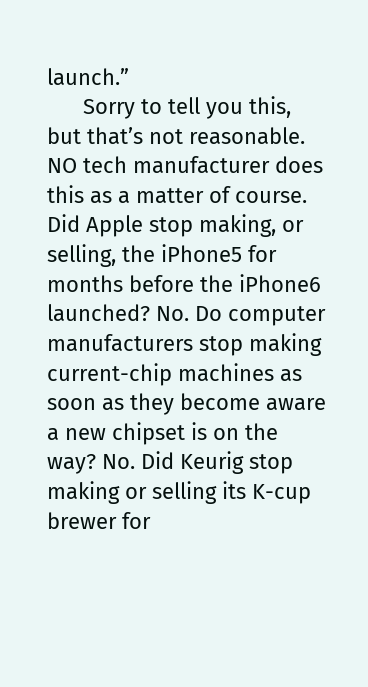launch.”
      Sorry to tell you this, but that’s not reasonable. NO tech manufacturer does this as a matter of course. Did Apple stop making, or selling, the iPhone5 for months before the iPhone6 launched? No. Do computer manufacturers stop making current-chip machines as soon as they become aware a new chipset is on the way? No. Did Keurig stop making or selling its K-cup brewer for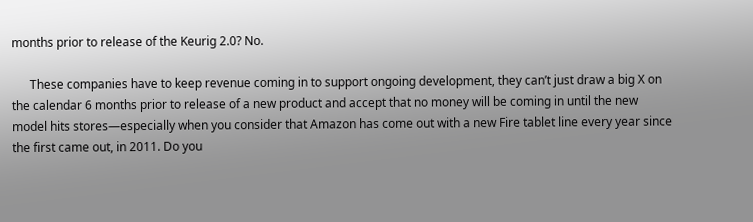months prior to release of the Keurig 2.0? No.

      These companies have to keep revenue coming in to support ongoing development, they can’t just draw a big X on the calendar 6 months prior to release of a new product and accept that no money will be coming in until the new model hits stores—especially when you consider that Amazon has come out with a new Fire tablet line every year since the first came out, in 2011. Do you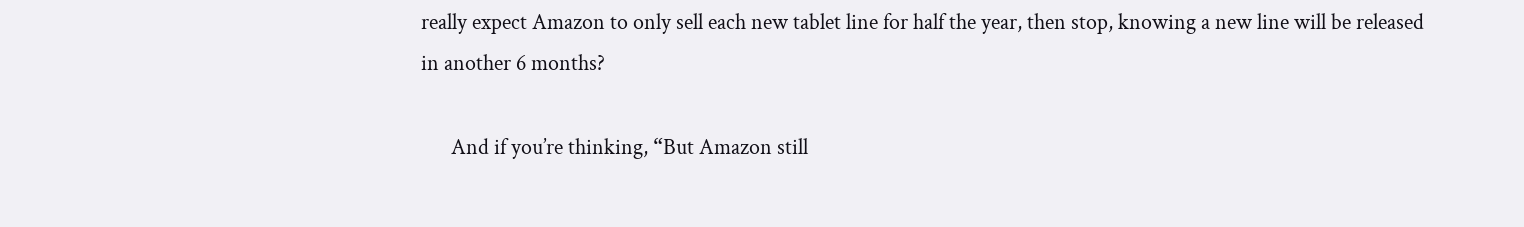really expect Amazon to only sell each new tablet line for half the year, then stop, knowing a new line will be released in another 6 months?

      And if you’re thinking, “But Amazon still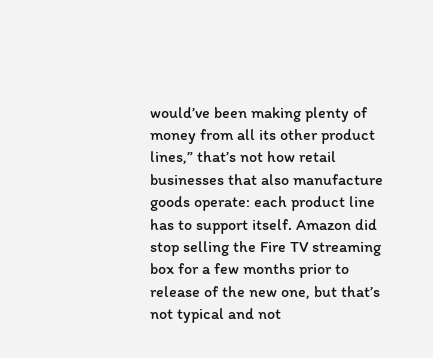would’ve been making plenty of money from all its other product lines,” that’s not how retail businesses that also manufacture goods operate: each product line has to support itself. Amazon did stop selling the Fire TV streaming box for a few months prior to release of the new one, but that’s not typical and not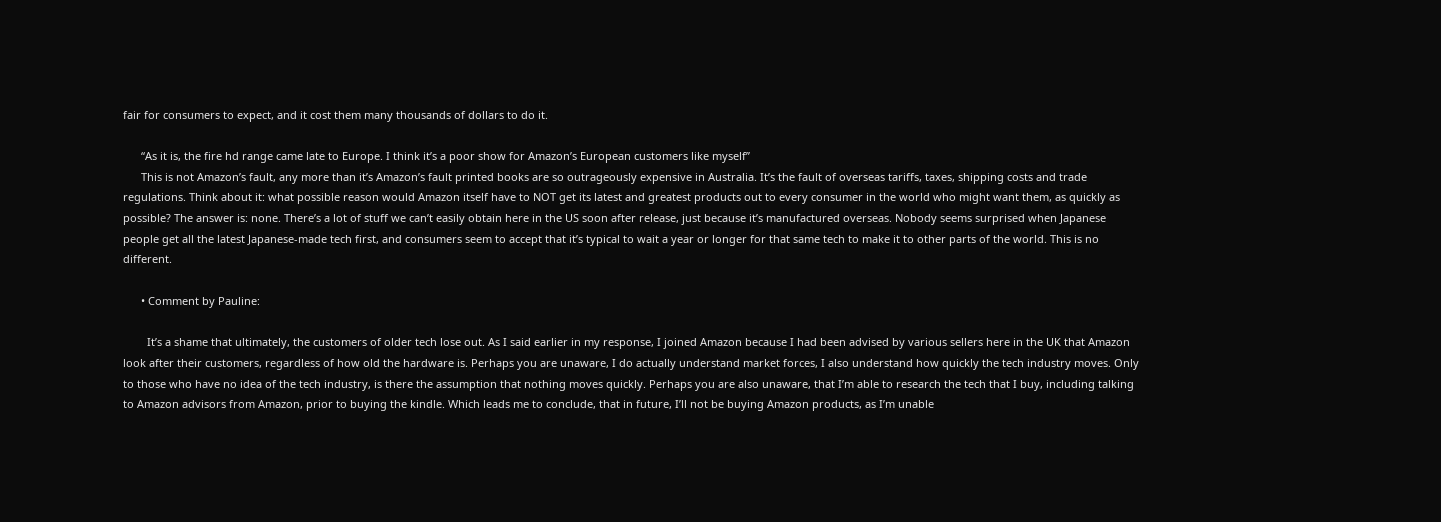fair for consumers to expect, and it cost them many thousands of dollars to do it.

      “As it is, the fire hd range came late to Europe. I think it’s a poor show for Amazon’s European customers like myself”
      This is not Amazon’s fault, any more than it’s Amazon’s fault printed books are so outrageously expensive in Australia. It’s the fault of overseas tariffs, taxes, shipping costs and trade regulations. Think about it: what possible reason would Amazon itself have to NOT get its latest and greatest products out to every consumer in the world who might want them, as quickly as possible? The answer is: none. There’s a lot of stuff we can’t easily obtain here in the US soon after release, just because it’s manufactured overseas. Nobody seems surprised when Japanese people get all the latest Japanese-made tech first, and consumers seem to accept that it’s typical to wait a year or longer for that same tech to make it to other parts of the world. This is no different.

      • Comment by Pauline:

        It’s a shame that ultimately, the customers of older tech lose out. As I said earlier in my response, I joined Amazon because I had been advised by various sellers here in the UK that Amazon look after their customers, regardless of how old the hardware is. Perhaps you are unaware, I do actually understand market forces, I also understand how quickly the tech industry moves. Only to those who have no idea of the tech industry, is there the assumption that nothing moves quickly. Perhaps you are also unaware, that I’m able to research the tech that I buy, including talking to Amazon advisors from Amazon, prior to buying the kindle. Which leads me to conclude, that in future, I’ll not be buying Amazon products, as I’m unable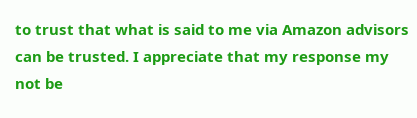to trust that what is said to me via Amazon advisors can be trusted. I appreciate that my response my not be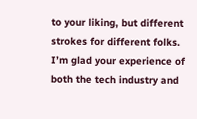to your liking, but different strokes for different folks. I’m glad your experience of both the tech industry and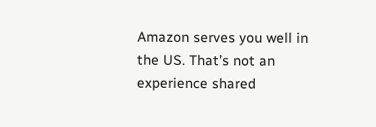Amazon serves you well in the US. That’s not an experience shared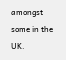amongst some in the UK.